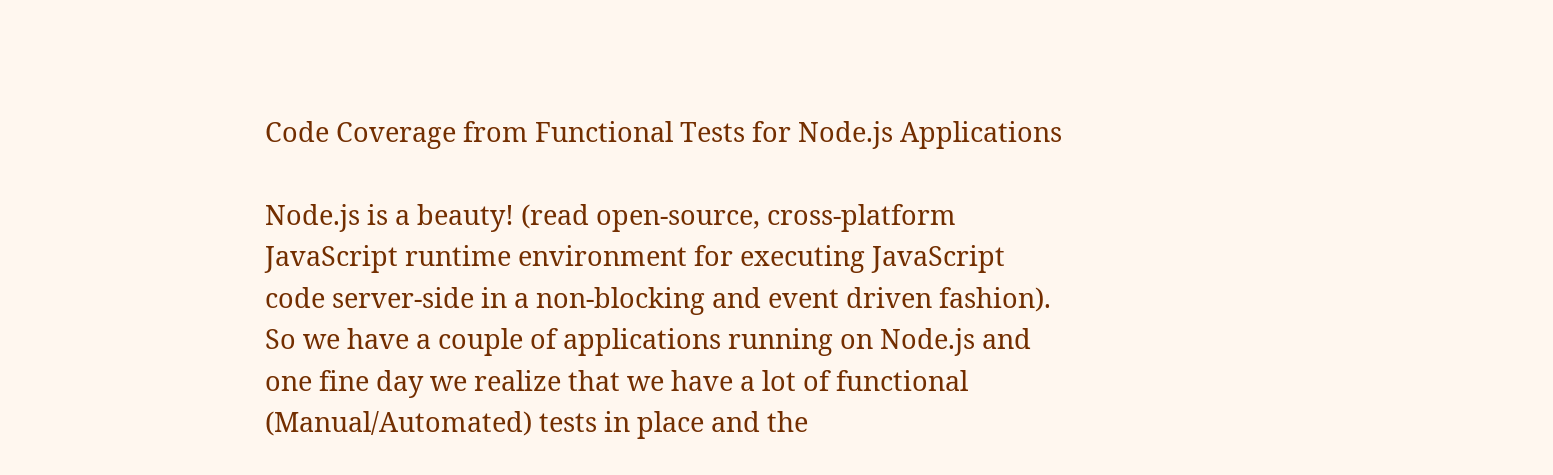Code Coverage from Functional Tests for Node.js Applications

Node.js is a beauty! (read open-source, cross-platform JavaScript runtime environment for executing JavaScript code server-side in a non-blocking and event driven fashion). So we have a couple of applications running on Node.js and one fine day we realize that we have a lot of functional (Manual/Automated) tests in place and the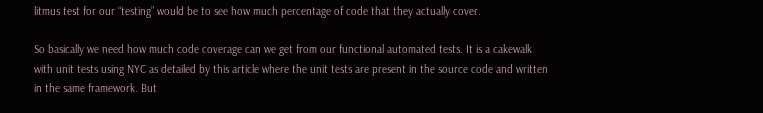litmus test for our “testing” would be to see how much percentage of code that they actually cover.

So basically we need how much code coverage can we get from our functional automated tests. It is a cakewalk with unit tests using NYC as detailed by this article where the unit tests are present in the source code and written in the same framework. But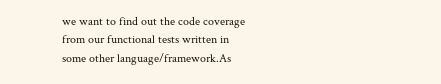we want to find out the code coverage from our functional tests written in some other language/framework.As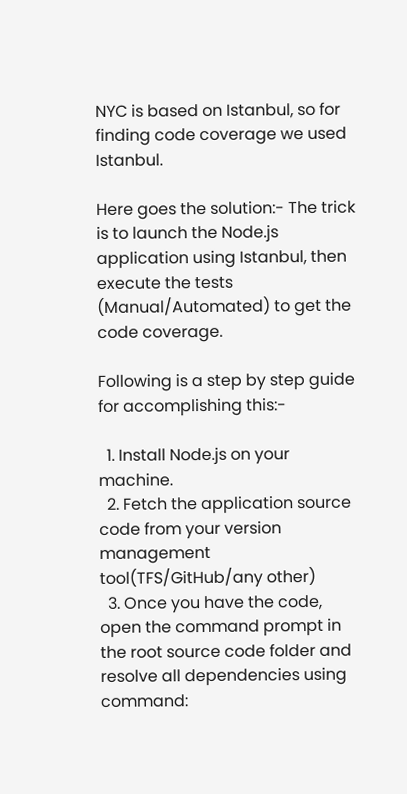NYC is based on Istanbul, so for finding code coverage we used Istanbul.

Here goes the solution:- The trick is to launch the Node.js application using Istanbul, then execute the tests (Manual/Automated) to get the code coverage.

Following is a step by step guide for accomplishing this:-

  1. Install Node.js on your machine.
  2. Fetch the application source code from your version management tool(TFS/GitHub/any other)
  3. Once you have the code, open the command prompt in the root source code folder and resolve all dependencies using command: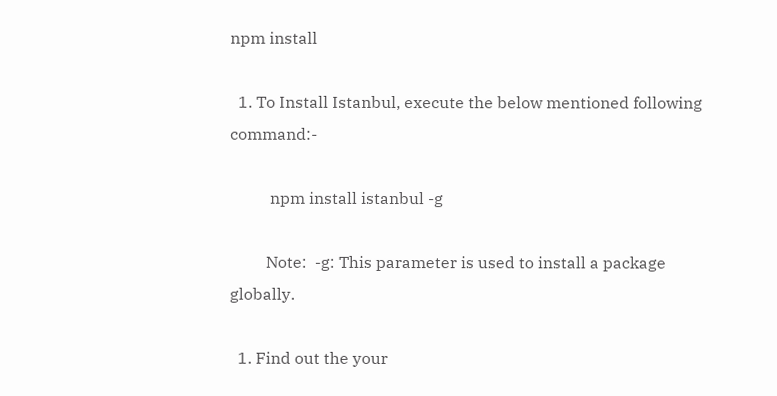npm install

  1. To Install Istanbul, execute the below mentioned following command:-

          npm install istanbul -g

         Note:  -g: This parameter is used to install a package globally.

  1. Find out the your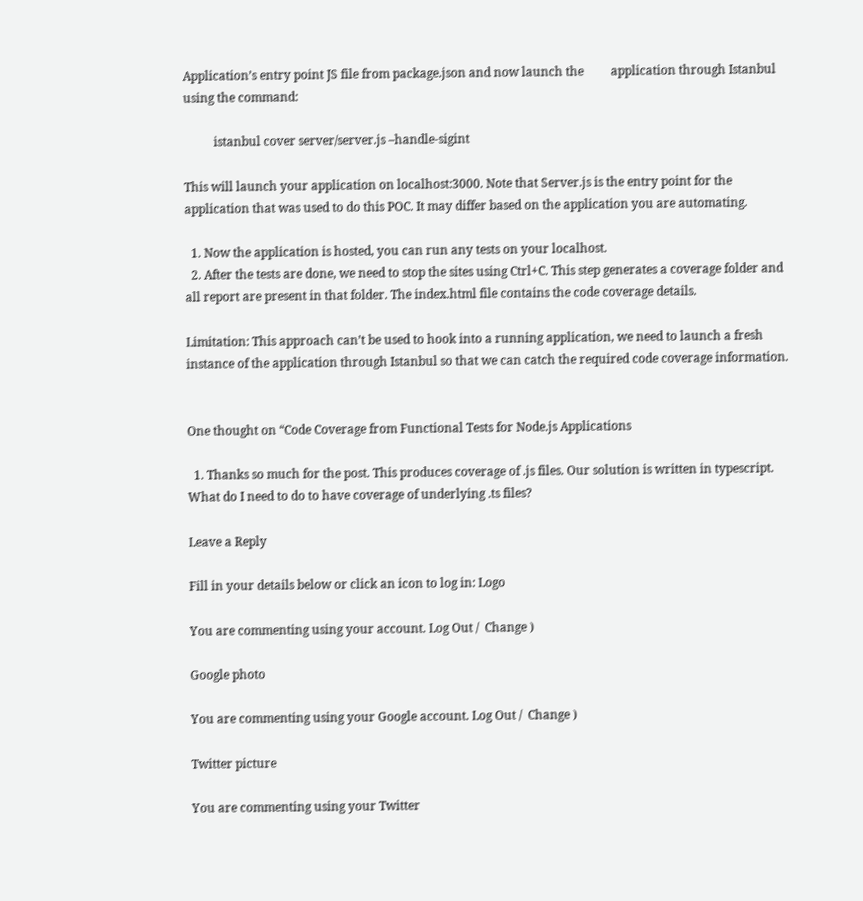Application’s entry point JS file from package.json and now launch the         application through Istanbul using the command:

          istanbul cover server/server.js –handle-sigint

This will launch your application on localhost:3000. Note that Server.js is the entry point for the application that was used to do this POC. It may differ based on the application you are automating.

  1. Now the application is hosted, you can run any tests on your localhost.
  2. After the tests are done, we need to stop the sites using Ctrl+C. This step generates a coverage folder and all report are present in that folder. The index.html file contains the code coverage details.

Limitation: This approach can’t be used to hook into a running application, we need to launch a fresh instance of the application through Istanbul so that we can catch the required code coverage information.


One thought on “Code Coverage from Functional Tests for Node.js Applications

  1. Thanks so much for the post. This produces coverage of .js files. Our solution is written in typescript. What do I need to do to have coverage of underlying .ts files?

Leave a Reply

Fill in your details below or click an icon to log in: Logo

You are commenting using your account. Log Out /  Change )

Google photo

You are commenting using your Google account. Log Out /  Change )

Twitter picture

You are commenting using your Twitter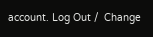account. Log Out /  Change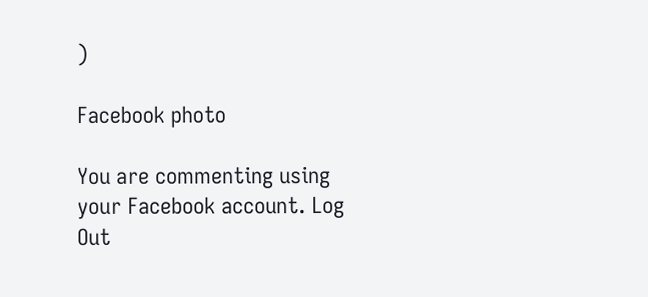)

Facebook photo

You are commenting using your Facebook account. Log Out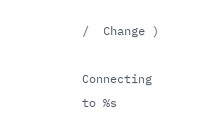/  Change )

Connecting to %s